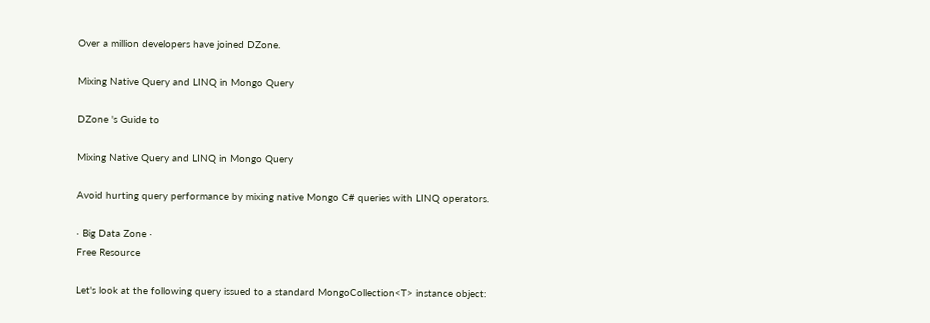Over a million developers have joined DZone.

Mixing Native Query and LINQ in Mongo Query

DZone 's Guide to

Mixing Native Query and LINQ in Mongo Query

Avoid hurting query performance by mixing native Mongo C# queries with LINQ operators.

· Big Data Zone ·
Free Resource

Let's look at the following query issued to a standard MongoCollection<T> instance object: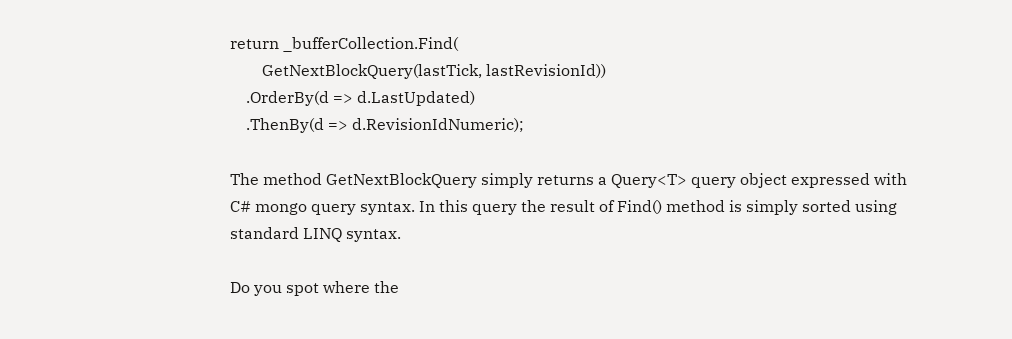return _bufferCollection.Find(
        GetNextBlockQuery(lastTick, lastRevisionId))
    .OrderBy(d => d.LastUpdated)
    .ThenBy(d => d.RevisionIdNumeric);

The method GetNextBlockQuery simply returns a Query<T> query object expressed with C# mongo query syntax. In this query the result of Find() method is simply sorted using standard LINQ syntax.

Do you spot where the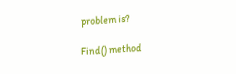problem is?

Find() method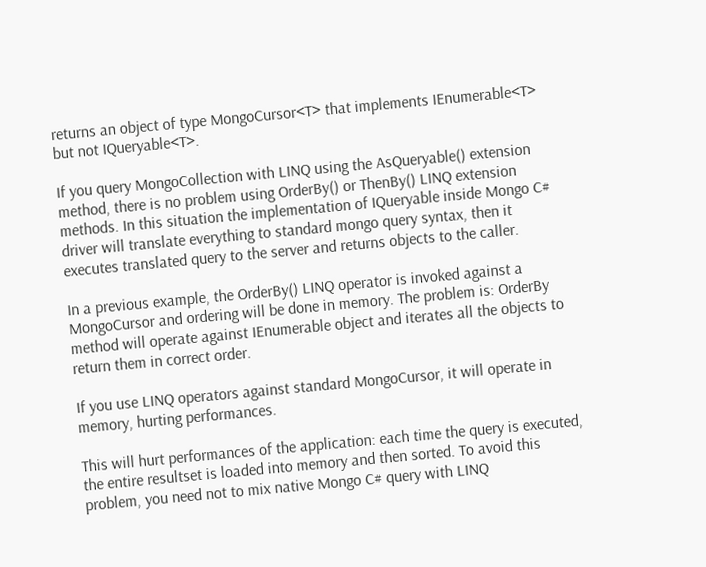returns an object of type MongoCursor<T> that implements IEnumerable<T> but not IQueryable<T>.

If you query MongoCollection with LINQ using the AsQueryable() extension method, there is no problem using OrderBy() or ThenBy() LINQ extension methods. In this situation the implementation of IQueryable inside Mongo C# driver will translate everything to standard mongo query syntax, then it executes translated query to the server and returns objects to the caller.

In a previous example, the OrderBy() LINQ operator is invoked against a MongoCursor and ordering will be done in memory. The problem is: OrderBy method will operate against IEnumerable object and iterates all the objects to return them in correct order.

If you use LINQ operators against standard MongoCursor, it will operate in memory, hurting performances.

This will hurt performances of the application: each time the query is executed, the entire resultset is loaded into memory and then sorted. To avoid this problem, you need not to mix native Mongo C# query with LINQ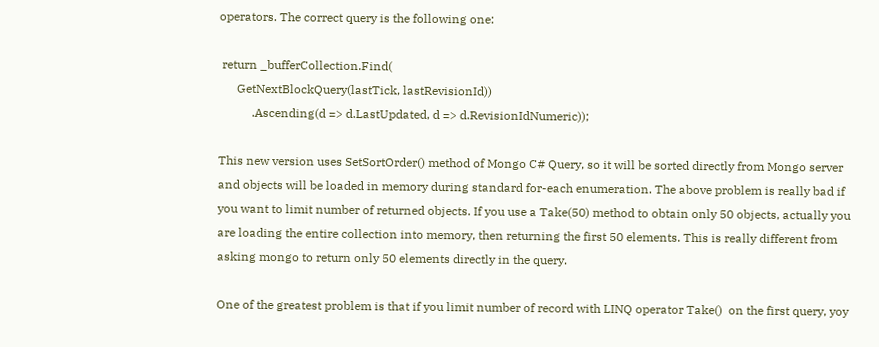operators. The correct query is the following one:

 return _bufferCollection.Find(
      GetNextBlockQuery(lastTick, lastRevisionId))
           .Ascending(d => d.LastUpdated, d => d.RevisionIdNumeric));

This new version uses SetSortOrder() method of Mongo C# Query, so it will be sorted directly from Mongo server and objects will be loaded in memory during standard for-each enumeration. The above problem is really bad if you want to limit number of returned objects. If you use a Take(50) method to obtain only 50 objects, actually you are loading the entire collection into memory, then returning the first 50 elements. This is really different from asking mongo to return only 50 elements directly in the query.

One of the greatest problem is that if you limit number of record with LINQ operator Take()  on the first query, yoy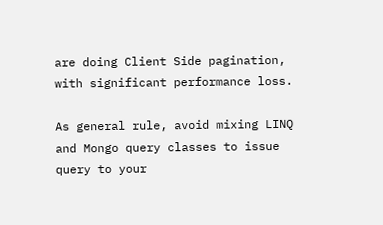are doing Client Side pagination, with significant performance loss.

As general rule, avoid mixing LINQ and Mongo query classes to issue query to your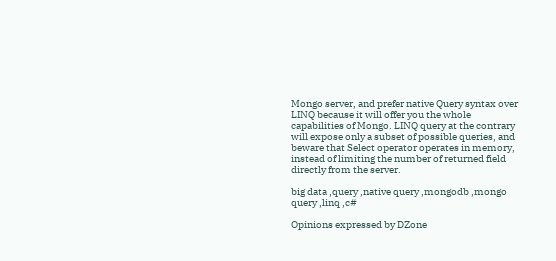Mongo server, and prefer native Query syntax over LINQ because it will offer you the whole capabilities of Mongo. LINQ query at the contrary will expose only a subset of possible queries, and beware that Select operator operates in memory, instead of limiting the number of returned field directly from the server.

big data ,query ,native query ,mongodb ,mongo query ,linq ,c#

Opinions expressed by DZone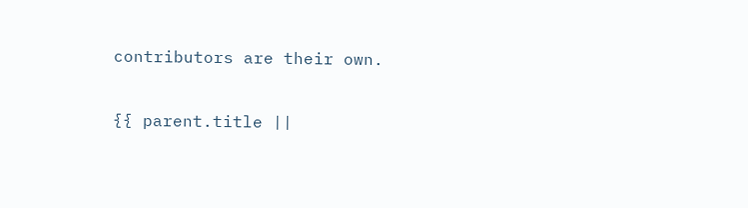contributors are their own.

{{ parent.title ||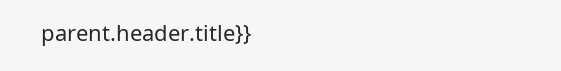parent.header.title}}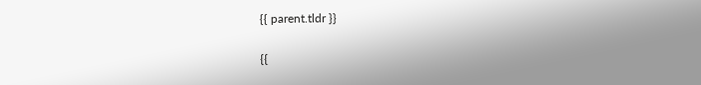{{ parent.tldr }}

{{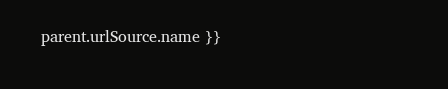parent.urlSource.name }}